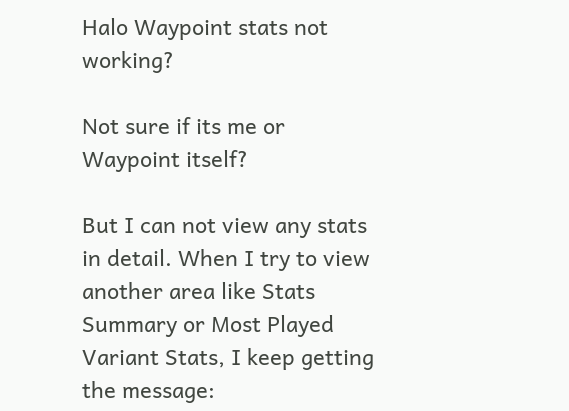Halo Waypoint stats not working?

Not sure if its me or Waypoint itself?

But I can not view any stats in detail. When I try to view another area like Stats Summary or Most Played Variant Stats, I keep getting the message: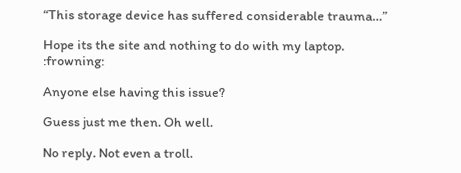“This storage device has suffered considerable trauma…”

Hope its the site and nothing to do with my laptop. :frowning:

Anyone else having this issue?

Guess just me then. Oh well.

No reply. Not even a troll.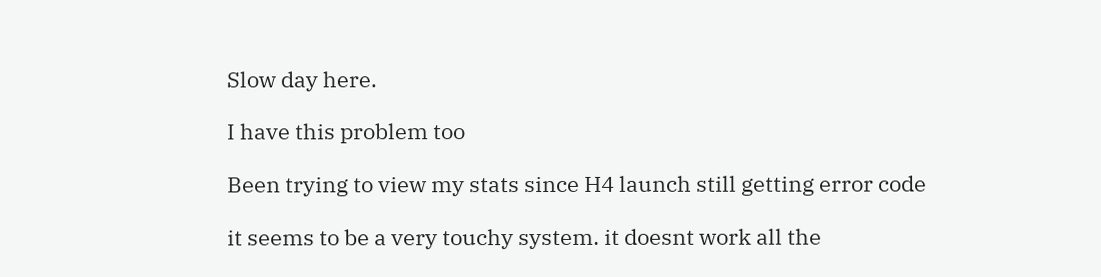Slow day here.

I have this problem too

Been trying to view my stats since H4 launch still getting error code

it seems to be a very touchy system. it doesnt work all the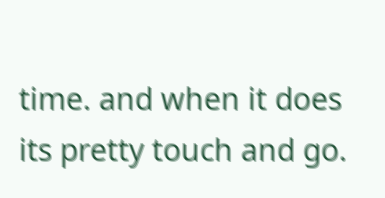time. and when it does its pretty touch and go.